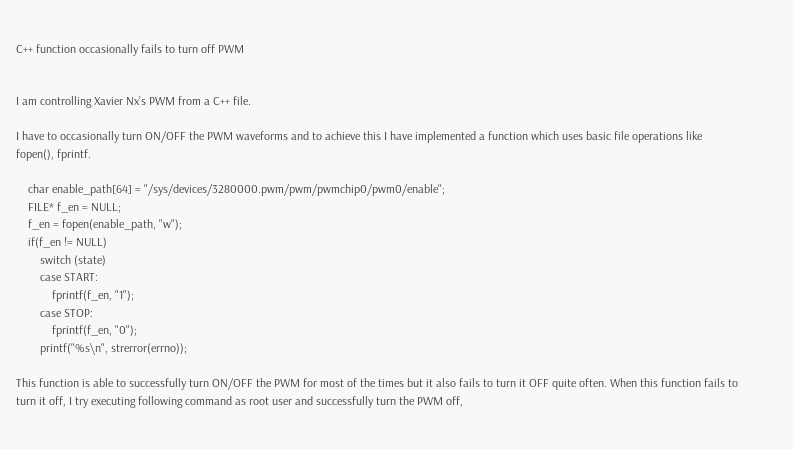C++ function occasionally fails to turn off PWM


I am controlling Xavier Nx’s PWM from a C++ file.

I have to occasionally turn ON/OFF the PWM waveforms and to achieve this I have implemented a function which uses basic file operations like fopen(), fprintf.

    char enable_path[64] = "/sys/devices/3280000.pwm/pwm/pwmchip0/pwm0/enable";
    FILE* f_en = NULL;
    f_en = fopen(enable_path, "w");
    if(f_en != NULL)
        switch (state)
        case START:
            fprintf(f_en, "1");
        case STOP:
            fprintf(f_en, "0");
        printf("%s\n", strerror(errno));

This function is able to successfully turn ON/OFF the PWM for most of the times but it also fails to turn it OFF quite often. When this function fails to turn it off, I try executing following command as root user and successfully turn the PWM off,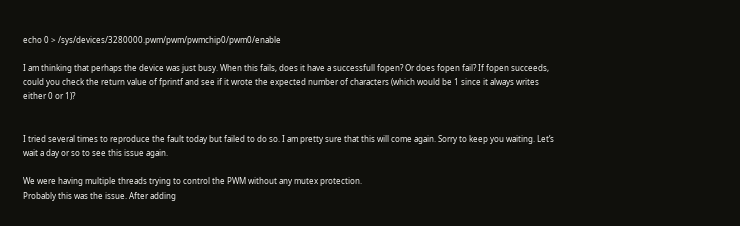echo 0 > /sys/devices/3280000.pwm/pwm/pwmchip0/pwm0/enable

I am thinking that perhaps the device was just busy. When this fails, does it have a successfull fopen? Or does fopen fail? If fopen succeeds, could you check the return value of fprintf and see if it wrote the expected number of characters (which would be 1 since it always writes either 0 or 1)?


I tried several times to reproduce the fault today but failed to do so. I am pretty sure that this will come again. Sorry to keep you waiting. Let’s wait a day or so to see this issue again.

We were having multiple threads trying to control the PWM without any mutex protection.
Probably this was the issue. After adding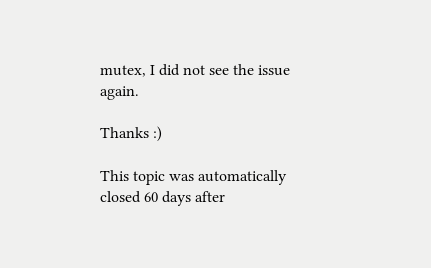mutex, I did not see the issue again.

Thanks :)

This topic was automatically closed 60 days after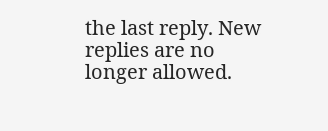the last reply. New replies are no longer allowed.